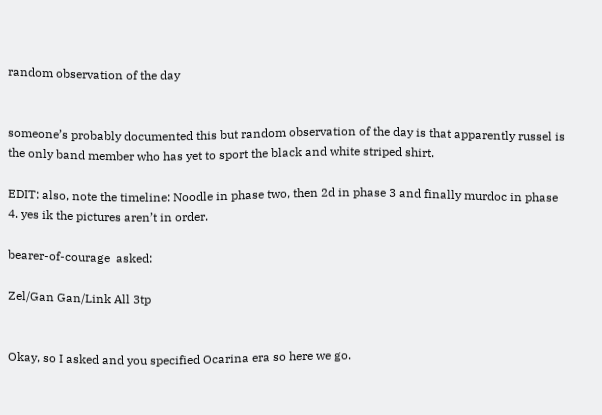random observation of the day


someone’s probably documented this but random observation of the day is that apparently russel is the only band member who has yet to sport the black and white striped shirt.

EDIT: also, note the timeline: Noodle in phase two, then 2d in phase 3 and finally murdoc in phase 4. yes ik the pictures aren’t in order.

bearer-of-courage  asked:

Zel/Gan Gan/Link All 3tp


Okay, so I asked and you specified Ocarina era so here we go.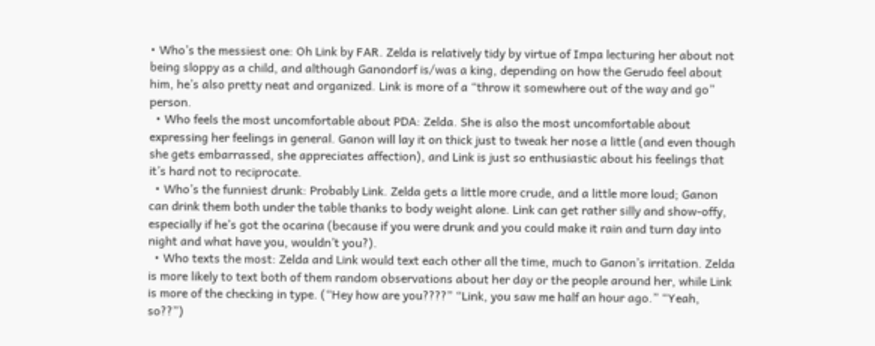• Who’s the messiest one: Oh Link by FAR. Zelda is relatively tidy by virtue of Impa lecturing her about not being sloppy as a child, and although Ganondorf is/was a king, depending on how the Gerudo feel about him, he’s also pretty neat and organized. Link is more of a “throw it somewhere out of the way and go” person.
  • Who feels the most uncomfortable about PDA: Zelda. She is also the most uncomfortable about expressing her feelings in general. Ganon will lay it on thick just to tweak her nose a little (and even though she gets embarrassed, she appreciates affection), and Link is just so enthusiastic about his feelings that it’s hard not to reciprocate.
  • Who’s the funniest drunk: Probably Link. Zelda gets a little more crude, and a little more loud; Ganon can drink them both under the table thanks to body weight alone. Link can get rather silly and show-offy, especially if he’s got the ocarina (because if you were drunk and you could make it rain and turn day into night and what have you, wouldn’t you?).
  • Who texts the most: Zelda and Link would text each other all the time, much to Ganon’s irritation. Zelda is more likely to text both of them random observations about her day or the people around her, while Link is more of the checking in type. (“Hey how are you????” “Link, you saw me half an hour ago.” “Yeah, so??”)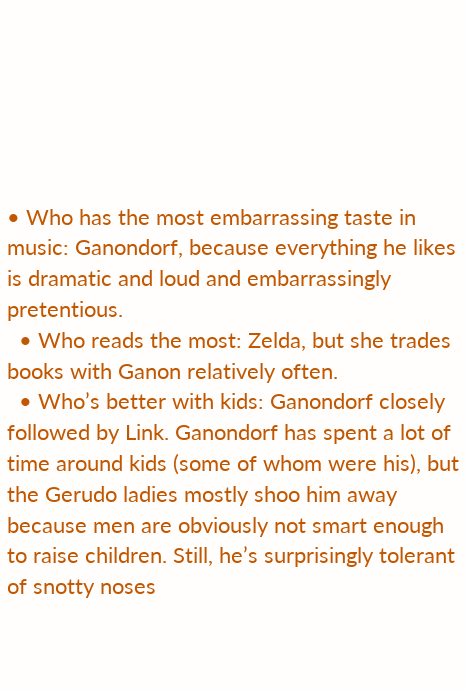• Who has the most embarrassing taste in music: Ganondorf, because everything he likes is dramatic and loud and embarrassingly pretentious.
  • Who reads the most: Zelda, but she trades books with Ganon relatively often.
  • Who’s better with kids: Ganondorf closely followed by Link. Ganondorf has spent a lot of time around kids (some of whom were his), but the Gerudo ladies mostly shoo him away because men are obviously not smart enough to raise children. Still, he’s surprisingly tolerant of snotty noses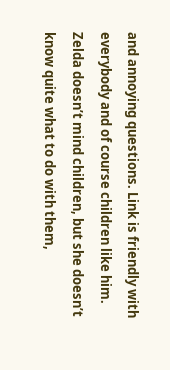and annoying questions. Link is friendly with everybody and of course children like him. Zelda doesn’t mind children, but she doesn’t know quite what to do with them,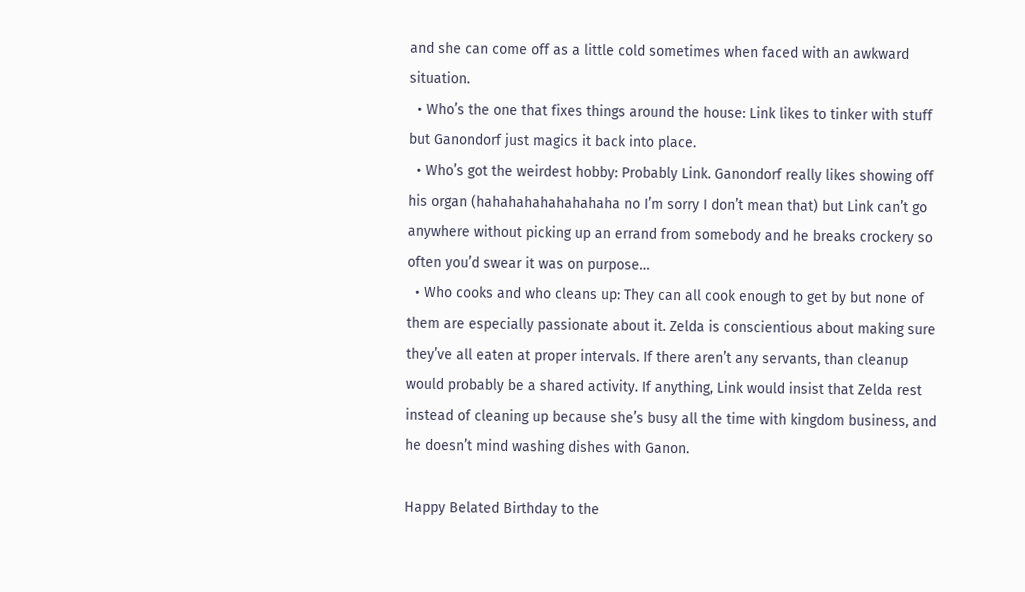and she can come off as a little cold sometimes when faced with an awkward situation.
  • Who’s the one that fixes things around the house: Link likes to tinker with stuff but Ganondorf just magics it back into place.
  • Who’s got the weirdest hobby: Probably Link. Ganondorf really likes showing off his organ (hahahahahahahahaha no I’m sorry I don’t mean that) but Link can’t go anywhere without picking up an errand from somebody and he breaks crockery so often you’d swear it was on purpose…
  • Who cooks and who cleans up: They can all cook enough to get by but none of them are especially passionate about it. Zelda is conscientious about making sure they’ve all eaten at proper intervals. If there aren’t any servants, than cleanup would probably be a shared activity. If anything, Link would insist that Zelda rest instead of cleaning up because she’s busy all the time with kingdom business, and he doesn’t mind washing dishes with Ganon.

Happy Belated Birthday to the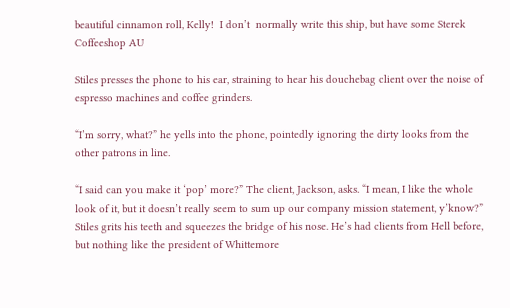beautiful cinnamon roll, Kelly!  I don’t  normally write this ship, but have some Sterek Coffeeshop AU

Stiles presses the phone to his ear, straining to hear his douchebag client over the noise of espresso machines and coffee grinders.

“I’m sorry, what?” he yells into the phone, pointedly ignoring the dirty looks from the other patrons in line.

“I said can you make it ‘pop’ more?” The client, Jackson, asks. “I mean, I like the whole look of it, but it doesn’t really seem to sum up our company mission statement, y’know?” Stiles grits his teeth and squeezes the bridge of his nose. He’s had clients from Hell before, but nothing like the president of Whittemore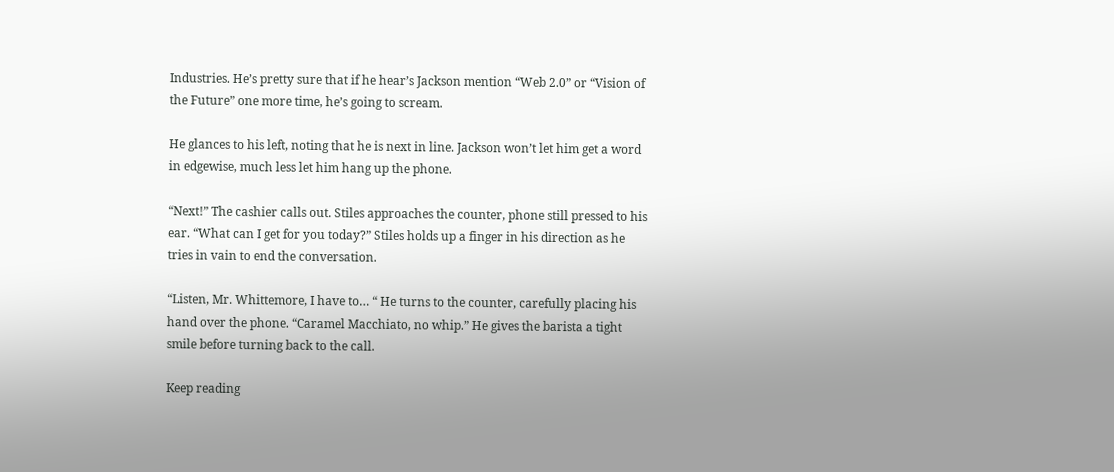Industries. He’s pretty sure that if he hear’s Jackson mention “Web 2.0” or “Vision of the Future” one more time, he’s going to scream.

He glances to his left, noting that he is next in line. Jackson won’t let him get a word in edgewise, much less let him hang up the phone.

“Next!” The cashier calls out. Stiles approaches the counter, phone still pressed to his ear. “What can I get for you today?” Stiles holds up a finger in his direction as he tries in vain to end the conversation.

“Listen, Mr. Whittemore, I have to… “ He turns to the counter, carefully placing his hand over the phone. “Caramel Macchiato, no whip.” He gives the barista a tight smile before turning back to the call.

Keep reading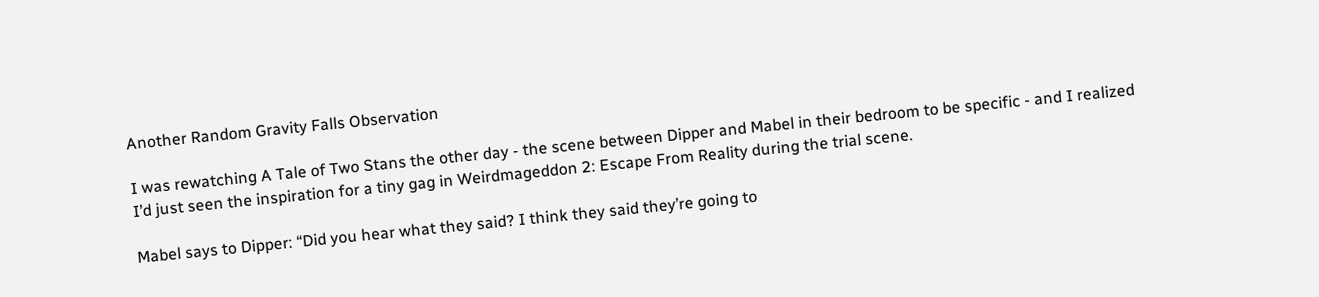Another Random Gravity Falls Observation

I was rewatching A Tale of Two Stans the other day - the scene between Dipper and Mabel in their bedroom to be specific - and I realized I’d just seen the inspiration for a tiny gag in Weirdmageddon 2: Escape From Reality during the trial scene.

Mabel says to Dipper: “Did you hear what they said? I think they said they’re going to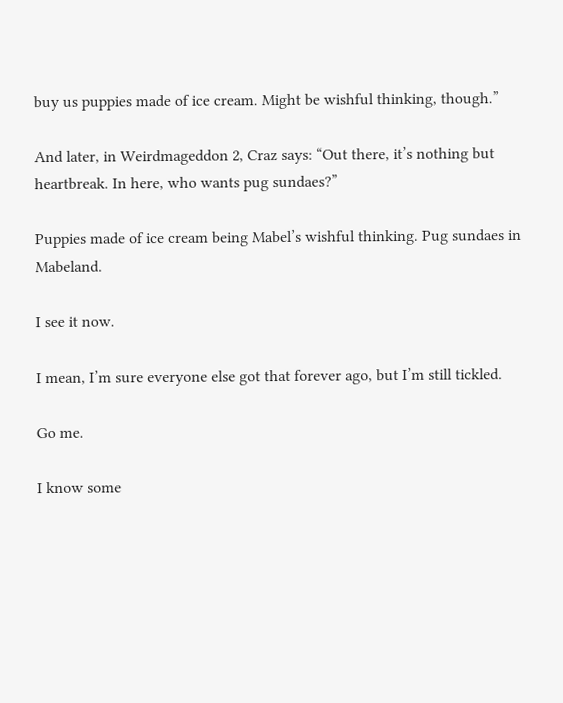buy us puppies made of ice cream. Might be wishful thinking, though.”

And later, in Weirdmageddon 2, Craz says: “Out there, it’s nothing but heartbreak. In here, who wants pug sundaes?”

Puppies made of ice cream being Mabel’s wishful thinking. Pug sundaes in Mabeland.

I see it now.

I mean, I’m sure everyone else got that forever ago, but I’m still tickled.

Go me.

I know some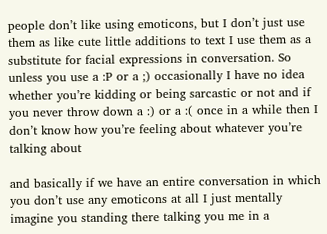people don’t like using emoticons, but I don’t just use them as like cute little additions to text I use them as a substitute for facial expressions in conversation. So unless you use a :P or a ;) occasionally I have no idea whether you’re kidding or being sarcastic or not and if you never throw down a :) or a :( once in a while then I don’t know how you’re feeling about whatever you’re talking about

and basically if we have an entire conversation in which you don’t use any emoticons at all I just mentally imagine you standing there talking you me in a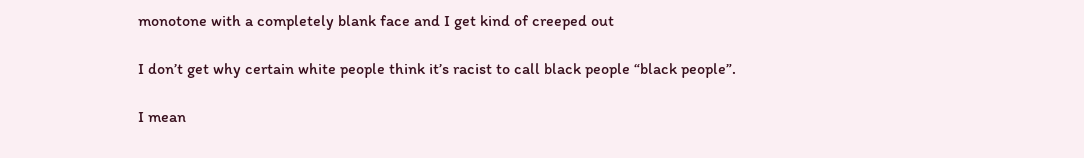monotone with a completely blank face and I get kind of creeped out

I don’t get why certain white people think it’s racist to call black people “black people”.

I mean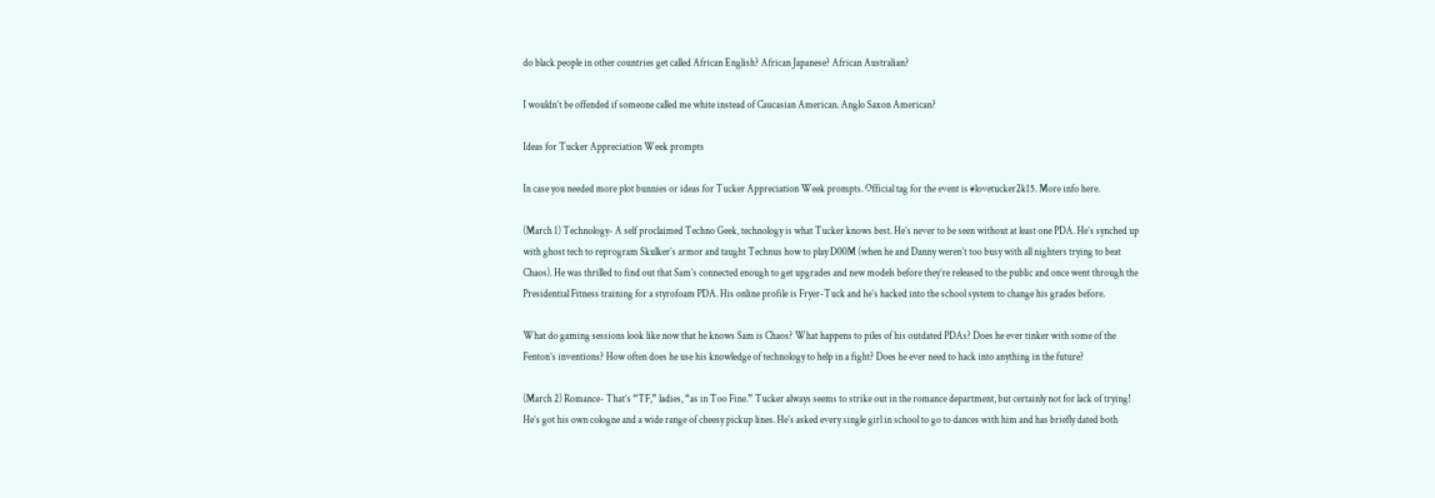do black people in other countries get called African English? African Japanese? African Australian?

I wouldn’t be offended if someone called me white instead of Caucasian American. Anglo Saxon American?

Ideas for Tucker Appreciation Week prompts

In case you needed more plot bunnies or ideas for Tucker Appreciation Week prompts. Official tag for the event is #lovetucker2k15. More info here.

(March 1) Technology- A self proclaimed Techno Geek, technology is what Tucker knows best. He’s never to be seen without at least one PDA. He’s synched up with ghost tech to reprogram Skulker’s armor and taught Technus how to play D00M (when he and Danny weren’t too busy with all nighters trying to beat Chaos). He was thrilled to find out that Sam’s connected enough to get upgrades and new models before they’re released to the public and once went through the Presidential Fitness training for a styrofoam PDA. His online profile is Fryer-Tuck and he’s hacked into the school system to change his grades before.

What do gaming sessions look like now that he knows Sam is Chaos? What happens to piles of his outdated PDAs? Does he ever tinker with some of the Fenton’s inventions? How often does he use his knowledge of technology to help in a fight? Does he ever need to hack into anything in the future?

(March 2) Romance- That’s “TF,” ladies, “as in Too Fine.” Tucker always seems to strike out in the romance department, but certainly not for lack of trying! He’s got his own cologne and a wide range of cheesy pickup lines. He’s asked every single girl in school to go to dances with him and has briefly dated both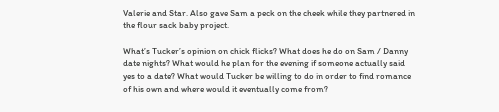Valerie and Star. Also gave Sam a peck on the cheek while they partnered in the flour sack baby project.

What’s Tucker’s opinion on chick flicks? What does he do on Sam / Danny date nights? What would he plan for the evening if someone actually said yes to a date? What would Tucker be willing to do in order to find romance of his own and where would it eventually come from?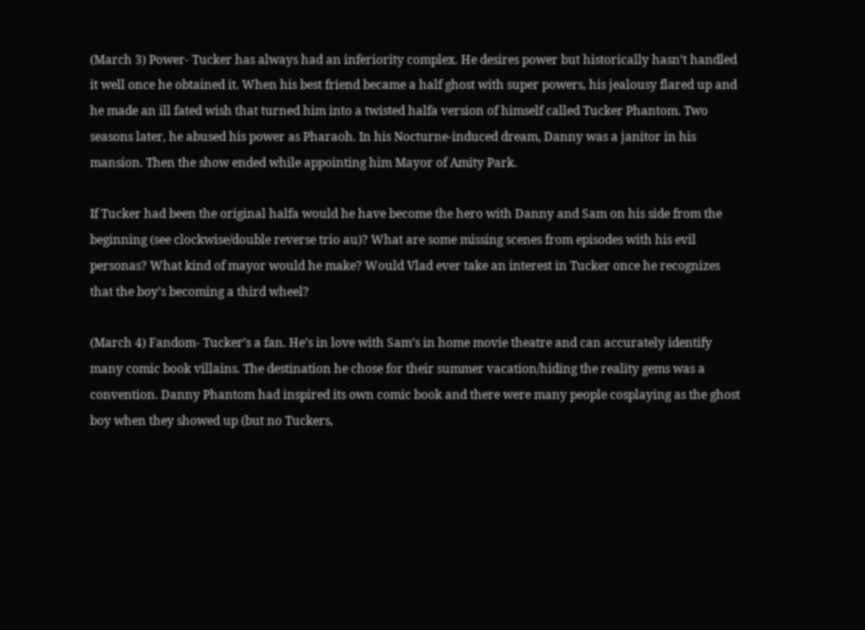(March 3) Power- Tucker has always had an inferiority complex. He desires power but historically hasn’t handled it well once he obtained it. When his best friend became a half ghost with super powers, his jealousy flared up and he made an ill fated wish that turned him into a twisted halfa version of himself called Tucker Phantom. Two seasons later, he abused his power as Pharaoh. In his Nocturne-induced dream, Danny was a janitor in his mansion. Then the show ended while appointing him Mayor of Amity Park.

If Tucker had been the original halfa would he have become the hero with Danny and Sam on his side from the beginning (see clockwise/double reverse trio au)? What are some missing scenes from episodes with his evil personas? What kind of mayor would he make? Would Vlad ever take an interest in Tucker once he recognizes that the boy’s becoming a third wheel?

(March 4) Fandom- Tucker’s a fan. He’s in love with Sam’s in home movie theatre and can accurately identify many comic book villains. The destination he chose for their summer vacation/hiding the reality gems was a convention. Danny Phantom had inspired its own comic book and there were many people cosplaying as the ghost boy when they showed up (but no Tuckers,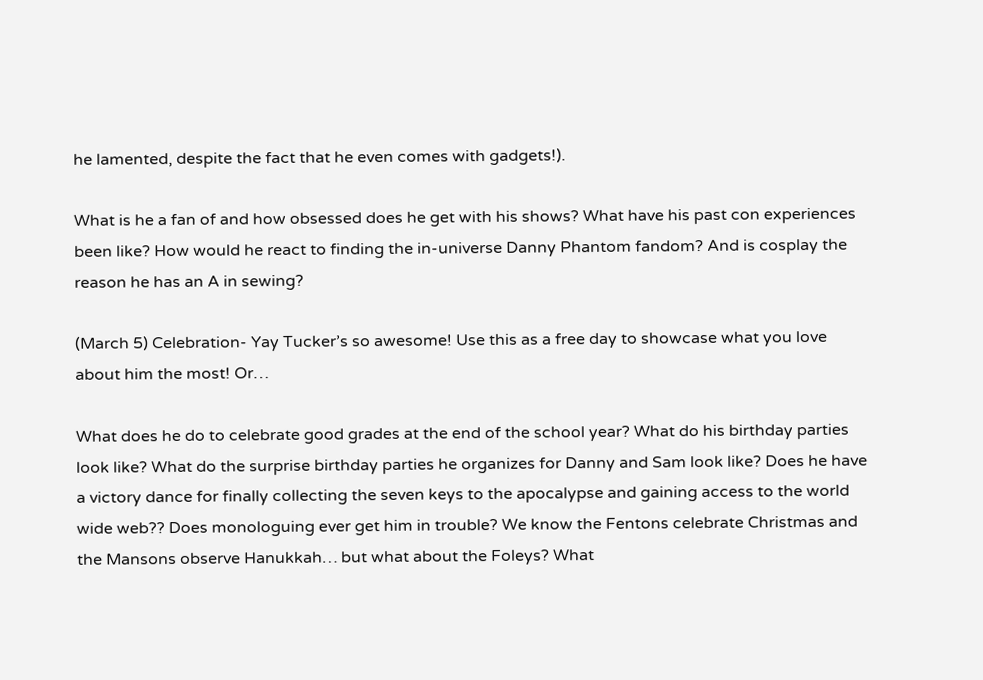he lamented, despite the fact that he even comes with gadgets!).

What is he a fan of and how obsessed does he get with his shows? What have his past con experiences been like? How would he react to finding the in-universe Danny Phantom fandom? And is cosplay the reason he has an A in sewing?

(March 5) Celebration- Yay Tucker’s so awesome! Use this as a free day to showcase what you love about him the most! Or…

What does he do to celebrate good grades at the end of the school year? What do his birthday parties look like? What do the surprise birthday parties he organizes for Danny and Sam look like? Does he have a victory dance for finally collecting the seven keys to the apocalypse and gaining access to the world wide web?? Does monologuing ever get him in trouble? We know the Fentons celebrate Christmas and the Mansons observe Hanukkah… but what about the Foleys? What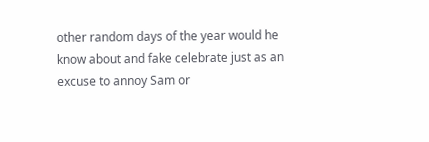other random days of the year would he know about and fake celebrate just as an excuse to annoy Sam or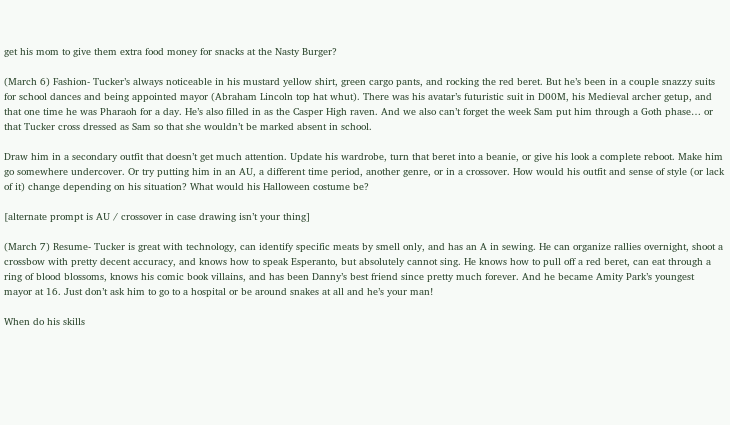get his mom to give them extra food money for snacks at the Nasty Burger?

(March 6) Fashion- Tucker’s always noticeable in his mustard yellow shirt, green cargo pants, and rocking the red beret. But he’s been in a couple snazzy suits for school dances and being appointed mayor (Abraham Lincoln top hat whut). There was his avatar’s futuristic suit in D00M, his Medieval archer getup, and that one time he was Pharaoh for a day. He’s also filled in as the Casper High raven. And we also can’t forget the week Sam put him through a Goth phase… or that Tucker cross dressed as Sam so that she wouldn’t be marked absent in school.

Draw him in a secondary outfit that doesn’t get much attention. Update his wardrobe, turn that beret into a beanie, or give his look a complete reboot. Make him go somewhere undercover. Or try putting him in an AU, a different time period, another genre, or in a crossover. How would his outfit and sense of style (or lack of it) change depending on his situation? What would his Halloween costume be?

[alternate prompt is AU / crossover in case drawing isn’t your thing]

(March 7) Resume- Tucker is great with technology, can identify specific meats by smell only, and has an A in sewing. He can organize rallies overnight, shoot a crossbow with pretty decent accuracy, and knows how to speak Esperanto, but absolutely cannot sing. He knows how to pull off a red beret, can eat through a ring of blood blossoms, knows his comic book villains, and has been Danny’s best friend since pretty much forever. And he became Amity Park’s youngest mayor at 16. Just don’t ask him to go to a hospital or be around snakes at all and he’s your man!

When do his skills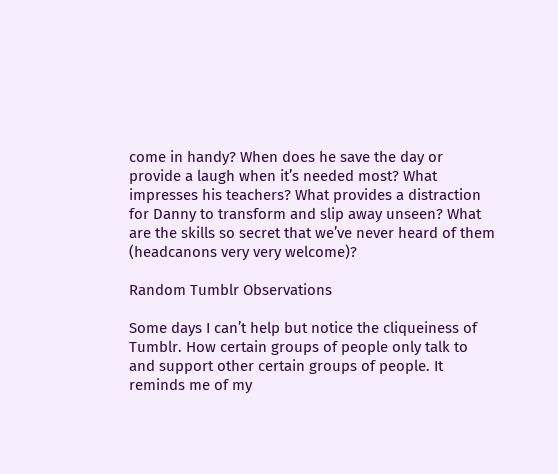come in handy? When does he save the day or provide a laugh when it’s needed most? What impresses his teachers? What provides a distraction for Danny to transform and slip away unseen? What are the skills so secret that we’ve never heard of them (headcanons very very welcome)?

Random Tumblr Observations

Some days I can’t help but notice the cliqueiness of Tumblr. How certain groups of people only talk to and support other certain groups of people. It reminds me of my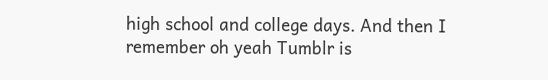high school and college days. And then I remember oh yeah Tumblr is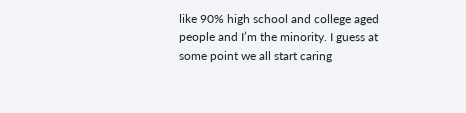like 90% high school and college aged people and I’m the minority. I guess at some point we all start caring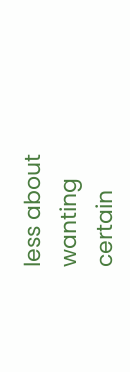less about wanting certain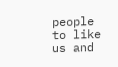people to like us and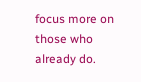focus more on those who already do.